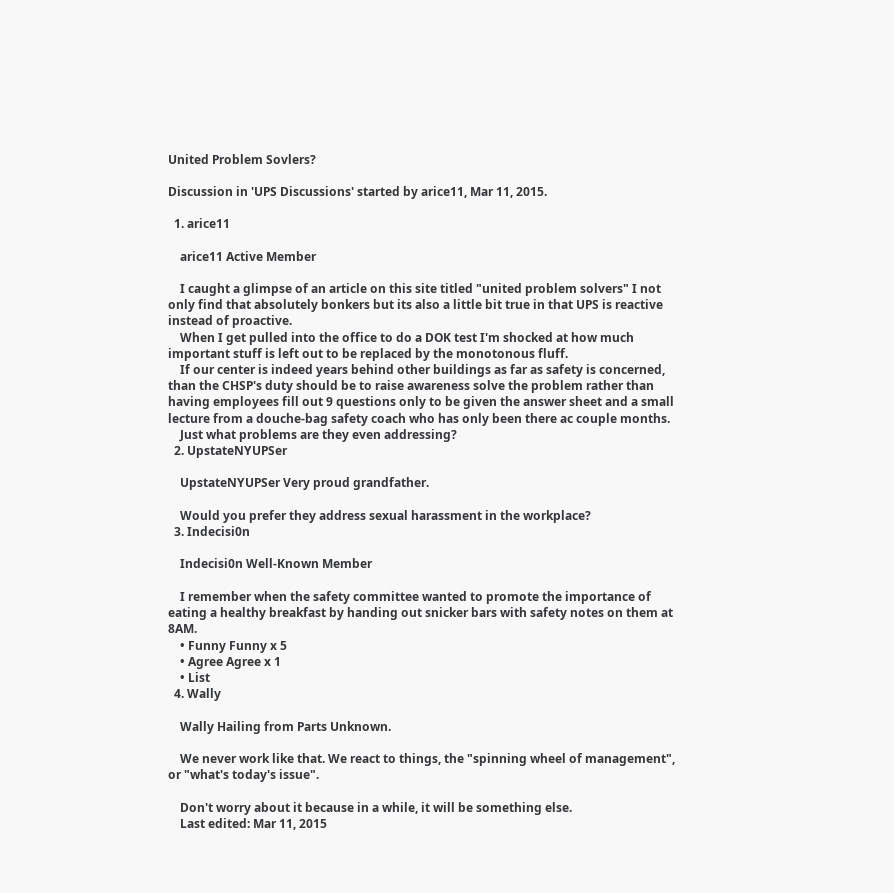United Problem Sovlers?

Discussion in 'UPS Discussions' started by arice11, Mar 11, 2015.

  1. arice11

    arice11 Active Member

    I caught a glimpse of an article on this site titled "united problem solvers" I not only find that absolutely bonkers but its also a little bit true in that UPS is reactive instead of proactive.
    When I get pulled into the office to do a DOK test I'm shocked at how much important stuff is left out to be replaced by the monotonous fluff.
    If our center is indeed years behind other buildings as far as safety is concerned, than the CHSP's duty should be to raise awareness solve the problem rather than having employees fill out 9 questions only to be given the answer sheet and a small lecture from a douche-bag safety coach who has only been there ac couple months.
    Just what problems are they even addressing?
  2. UpstateNYUPSer

    UpstateNYUPSer Very proud grandfather.

    Would you prefer they address sexual harassment in the workplace?
  3. Indecisi0n

    Indecisi0n Well-Known Member

    I remember when the safety committee wanted to promote the importance of eating a healthy breakfast by handing out snicker bars with safety notes on them at 8AM.
    • Funny Funny x 5
    • Agree Agree x 1
    • List
  4. Wally

    Wally Hailing from Parts Unknown.

    We never work like that. We react to things, the "spinning wheel of management", or "what's today's issue".

    Don't worry about it because in a while, it will be something else.
    Last edited: Mar 11, 2015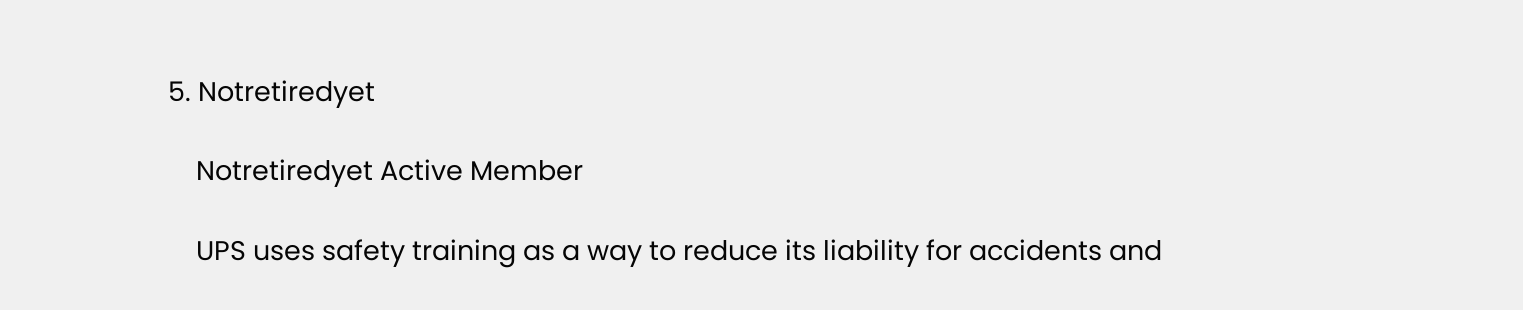5. Notretiredyet

    Notretiredyet Active Member

    UPS uses safety training as a way to reduce its liability for accidents and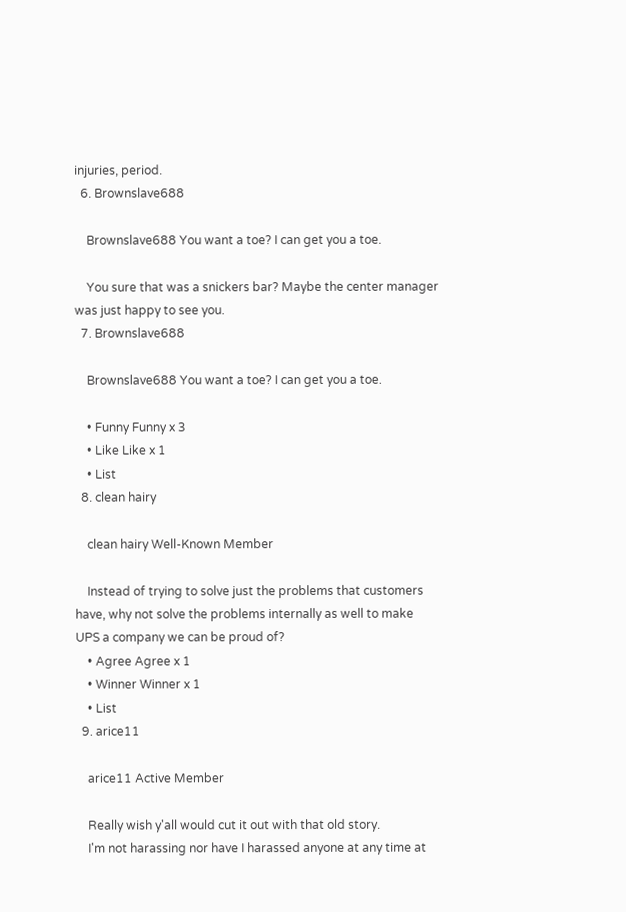injuries, period.
  6. Brownslave688

    Brownslave688 You want a toe? I can get you a toe.

    You sure that was a snickers bar? Maybe the center manager was just happy to see you.
  7. Brownslave688

    Brownslave688 You want a toe? I can get you a toe.

    • Funny Funny x 3
    • Like Like x 1
    • List
  8. clean hairy

    clean hairy Well-Known Member

    Instead of trying to solve just the problems that customers have, why not solve the problems internally as well to make UPS a company we can be proud of?
    • Agree Agree x 1
    • Winner Winner x 1
    • List
  9. arice11

    arice11 Active Member

    Really wish y'all would cut it out with that old story.
    I'm not harassing nor have I harassed anyone at any time at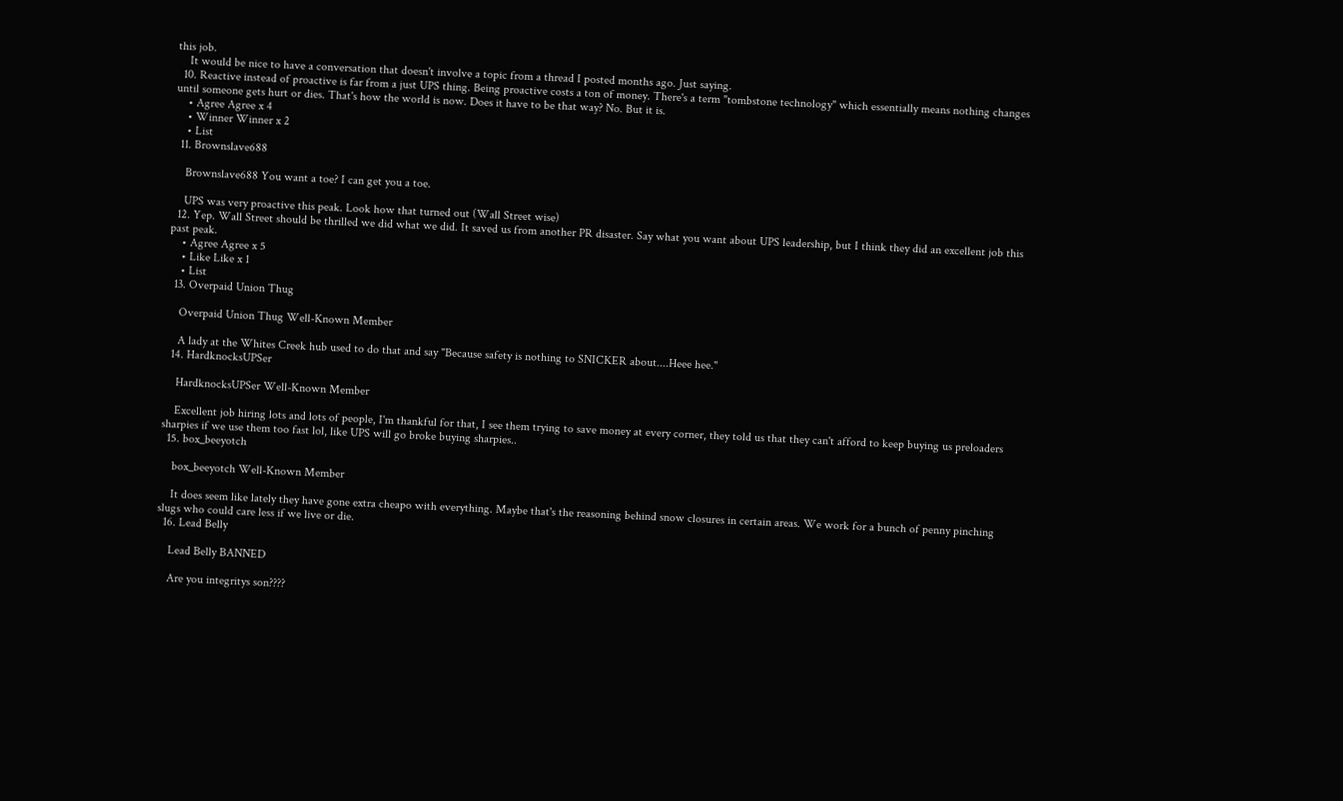this job.
    It would be nice to have a conversation that doesn't involve a topic from a thread I posted months ago. Just saying.
  10. Reactive instead of proactive is far from a just UPS thing. Being proactive costs a ton of money. There's a term "tombstone technology" which essentially means nothing changes until someone gets hurt or dies. That's how the world is now. Does it have to be that way? No. But it is.
    • Agree Agree x 4
    • Winner Winner x 2
    • List
  11. Brownslave688

    Brownslave688 You want a toe? I can get you a toe.

    UPS was very proactive this peak. Look how that turned out (Wall Street wise)
  12. Yep. Wall Street should be thrilled we did what we did. It saved us from another PR disaster. Say what you want about UPS leadership, but I think they did an excellent job this past peak.
    • Agree Agree x 5
    • Like Like x 1
    • List
  13. Overpaid Union Thug

    Overpaid Union Thug Well-Known Member

    A lady at the Whites Creek hub used to do that and say "Because safety is nothing to SNICKER about....Heee hee."
  14. HardknocksUPSer

    HardknocksUPSer Well-Known Member

    Excellent job hiring lots and lots of people, I'm thankful for that, I see them trying to save money at every corner, they told us that they can't afford to keep buying us preloaders sharpies if we use them too fast lol, like UPS will go broke buying sharpies..
  15. box_beeyotch

    box_beeyotch Well-Known Member

    It does seem like lately they have gone extra cheapo with everything. Maybe that's the reasoning behind snow closures in certain areas. We work for a bunch of penny pinching slugs who could care less if we live or die.
  16. Lead Belly

    Lead Belly BANNED

    Are you integritys son????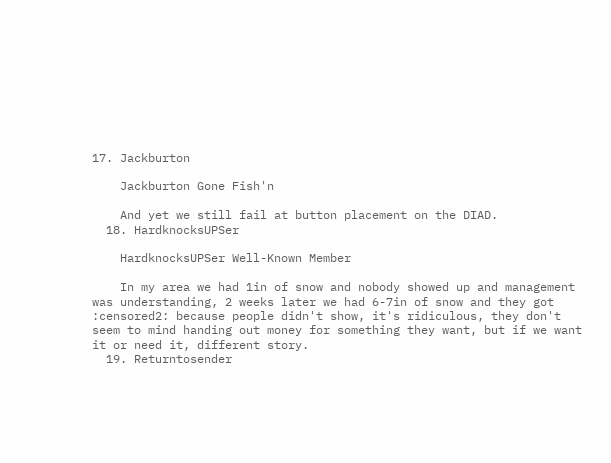17. Jackburton

    Jackburton Gone Fish'n

    And yet we still fail at button placement on the DIAD.
  18. HardknocksUPSer

    HardknocksUPSer Well-Known Member

    In my area we had 1in of snow and nobody showed up and management was understanding, 2 weeks later we had 6-7in of snow and they got :censored2: because people didn't show, it's ridiculous, they don't seem to mind handing out money for something they want, but if we want it or need it, different story.
  19. Returntosender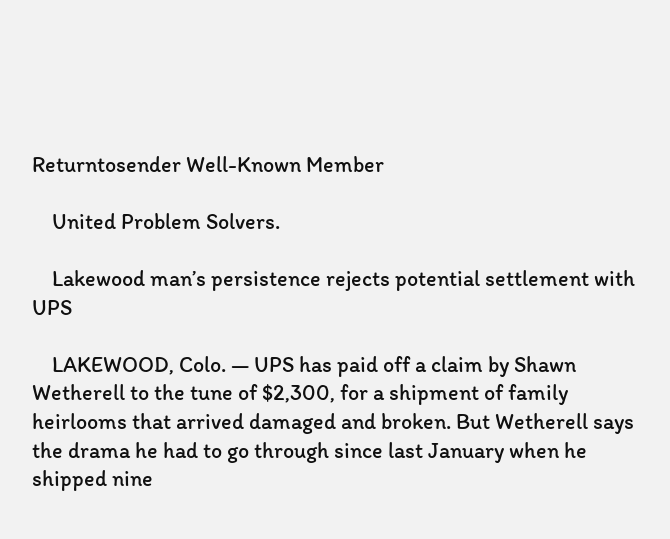Returntosender Well-Known Member

    United Problem Solvers.

    Lakewood man’s persistence rejects potential settlement with UPS

    LAKEWOOD, Colo. — UPS has paid off a claim by Shawn Wetherell to the tune of $2,300, for a shipment of family heirlooms that arrived damaged and broken. But Wetherell says the drama he had to go through since last January when he shipped nine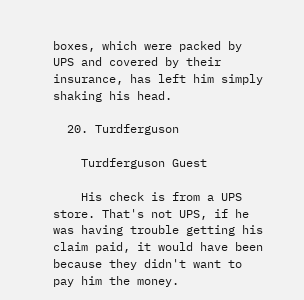boxes, which were packed by UPS and covered by their insurance, has left him simply shaking his head.

  20. Turdferguson

    Turdferguson Guest

    His check is from a UPS store. That's not UPS, if he was having trouble getting his claim paid, it would have been because they didn't want to pay him the money.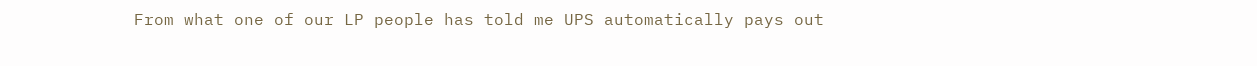From what one of our LP people has told me UPS automatically pays out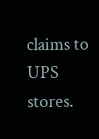claims to UPS stores.